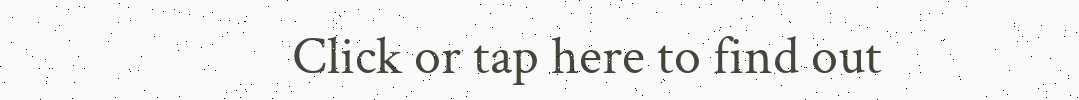Click or tap here to find out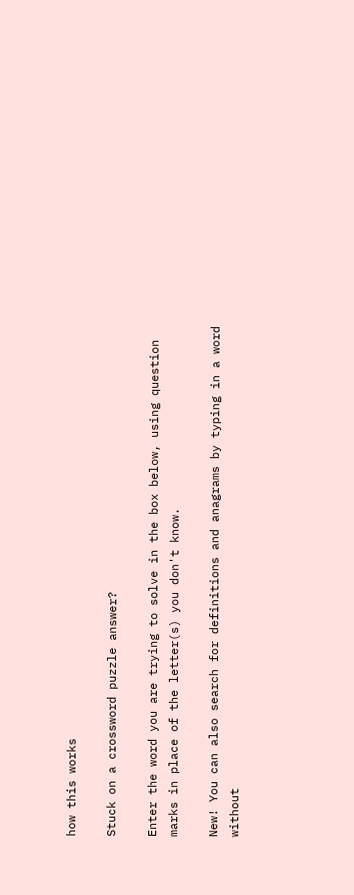how this works

Stuck on a crossword puzzle answer?

Enter the word you are trying to solve in the box below, using question marks in place of the letter(s) you don't know.

New! You can also search for definitions and anagrams by typing in a word without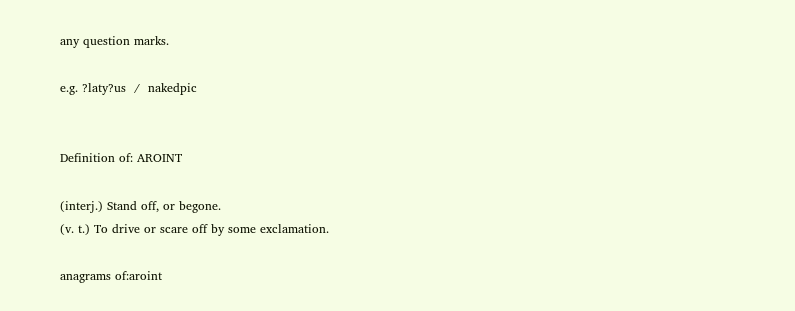any question marks.

e.g. ?laty?us  /  nakedpic


Definition of: AROINT

(interj.) Stand off, or begone.
(v. t.) To drive or scare off by some exclamation.

anagrams of:aroint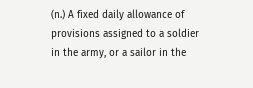(n.) A fixed daily allowance of provisions assigned to a soldier in the army, or a sailor in the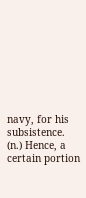navy, for his subsistence.
(n.) Hence, a certain portion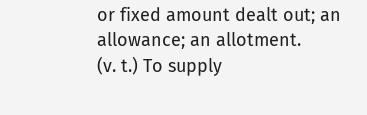or fixed amount dealt out; an allowance; an allotment.
(v. t.) To supply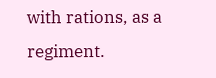with rations, as a regiment.